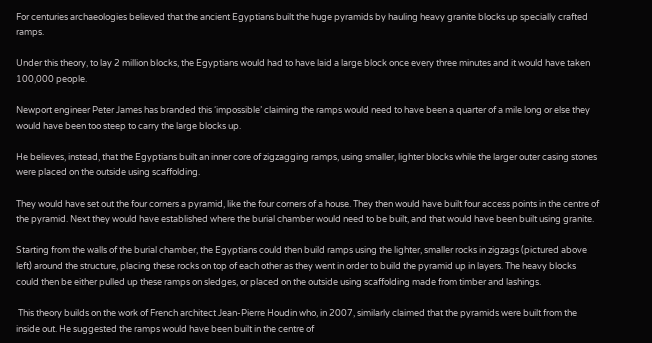For centuries archaeologies believed that the ancient Egyptians built the huge pyramids by hauling heavy granite blocks up specially crafted ramps.

Under this theory, to lay 2 million blocks, the Egyptians would had to have laid a large block once every three minutes and it would have taken 100,000 people.

Newport engineer Peter James has branded this ‘impossible’ claiming the ramps would need to have been a quarter of a mile long or else they would have been too steep to carry the large blocks up.

He believes, instead, that the Egyptians built an inner core of zigzagging ramps, using smaller, lighter blocks while the larger outer casing stones were placed on the outside using scaffolding.

They would have set out the four corners a pyramid, like the four corners of a house. They then would have built four access points in the centre of the pyramid. Next they would have established where the burial chamber would need to be built, and that would have been built using granite.

Starting from the walls of the burial chamber, the Egyptians could then build ramps using the lighter, smaller rocks in zigzags (pictured above left) around the structure, placing these rocks on top of each other as they went in order to build the pyramid up in layers. The heavy blocks could then be either pulled up these ramps on sledges, or placed on the outside using scaffolding made from timber and lashings.

 This theory builds on the work of French architect Jean-Pierre Houdin who, in 2007, similarly claimed that the pyramids were built from the inside out. He suggested the ramps would have been built in the centre of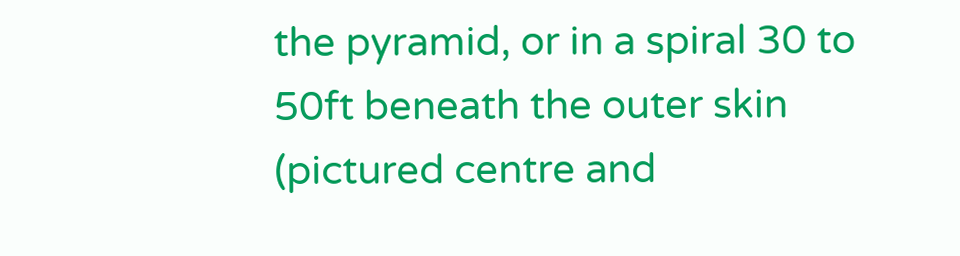the pyramid, or in a spiral 30 to 50ft beneath the outer skin (pictured centre and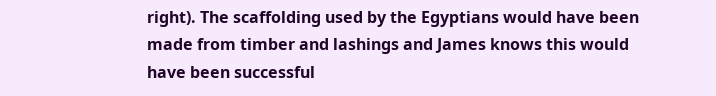right). The scaffolding used by the Egyptians would have been made from timber and lashings and James knows this would have been successful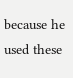because he used these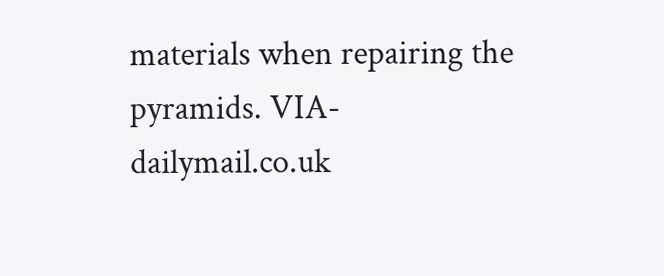materials when repairing the pyramids. VIA- dailymail.co.uk